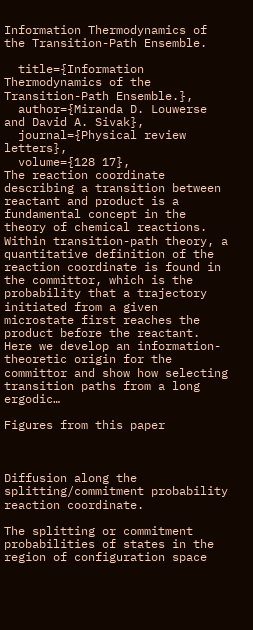Information Thermodynamics of the Transition-Path Ensemble.

  title={Information Thermodynamics of the Transition-Path Ensemble.},
  author={Miranda D. Louwerse and David A. Sivak},
  journal={Physical review letters},
  volume={128 17},
The reaction coordinate describing a transition between reactant and product is a fundamental concept in the theory of chemical reactions. Within transition-path theory, a quantitative definition of the reaction coordinate is found in the committor, which is the probability that a trajectory initiated from a given microstate first reaches the product before the reactant. Here we develop an information-theoretic origin for the committor and show how selecting transition paths from a long ergodic…

Figures from this paper



Diffusion along the splitting/commitment probability reaction coordinate.

The splitting or commitment probabilities of states in the region of configuration space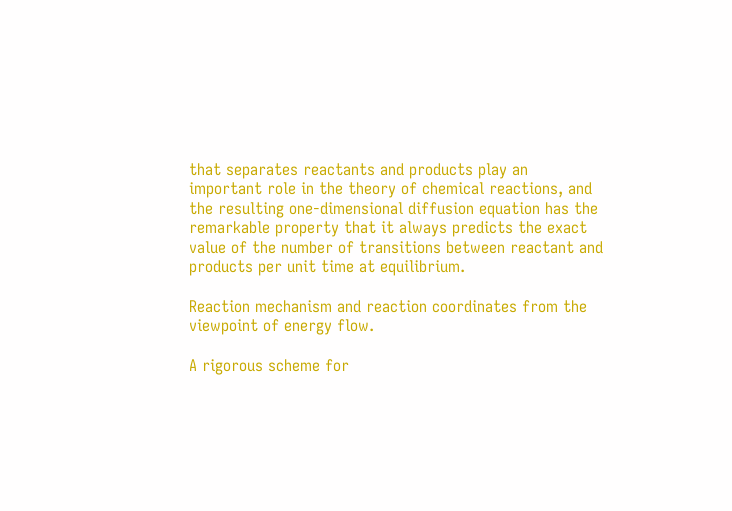that separates reactants and products play an important role in the theory of chemical reactions, and the resulting one-dimensional diffusion equation has the remarkable property that it always predicts the exact value of the number of transitions between reactant and products per unit time at equilibrium.

Reaction mechanism and reaction coordinates from the viewpoint of energy flow.

A rigorous scheme for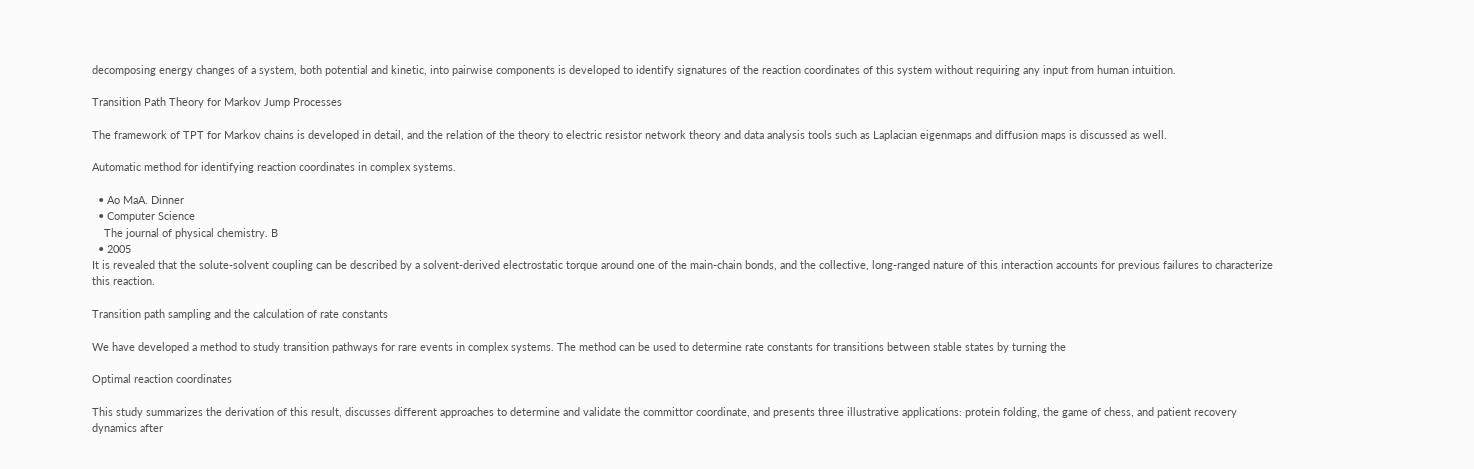decomposing energy changes of a system, both potential and kinetic, into pairwise components is developed to identify signatures of the reaction coordinates of this system without requiring any input from human intuition.

Transition Path Theory for Markov Jump Processes

The framework of TPT for Markov chains is developed in detail, and the relation of the theory to electric resistor network theory and data analysis tools such as Laplacian eigenmaps and diffusion maps is discussed as well.

Automatic method for identifying reaction coordinates in complex systems.

  • Ao MaA. Dinner
  • Computer Science
    The journal of physical chemistry. B
  • 2005
It is revealed that the solute-solvent coupling can be described by a solvent-derived electrostatic torque around one of the main-chain bonds, and the collective, long-ranged nature of this interaction accounts for previous failures to characterize this reaction.

Transition path sampling and the calculation of rate constants

We have developed a method to study transition pathways for rare events in complex systems. The method can be used to determine rate constants for transitions between stable states by turning the

Optimal reaction coordinates

This study summarizes the derivation of this result, discusses different approaches to determine and validate the committor coordinate, and presents three illustrative applications: protein folding, the game of chess, and patient recovery dynamics after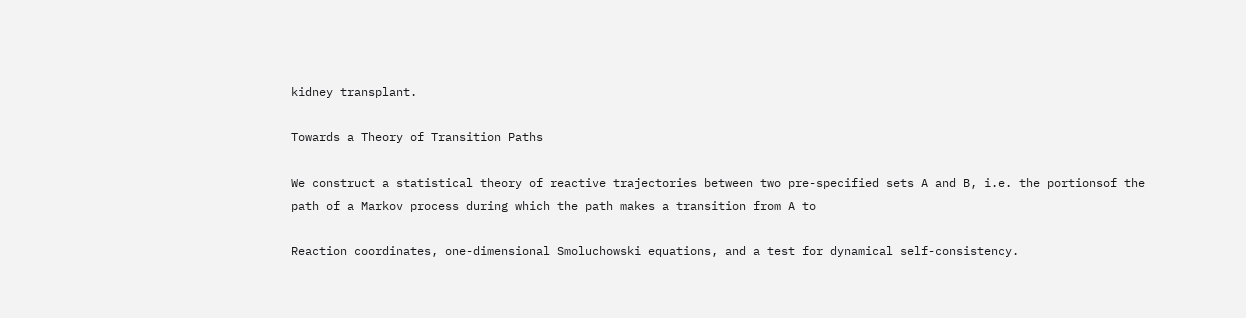kidney transplant.

Towards a Theory of Transition Paths

We construct a statistical theory of reactive trajectories between two pre-specified sets A and B, i.e. the portionsof the path of a Markov process during which the path makes a transition from A to

Reaction coordinates, one-dimensional Smoluchowski equations, and a test for dynamical self-consistency.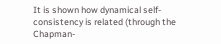It is shown how dynamical self-consistency is related (through the Chapman-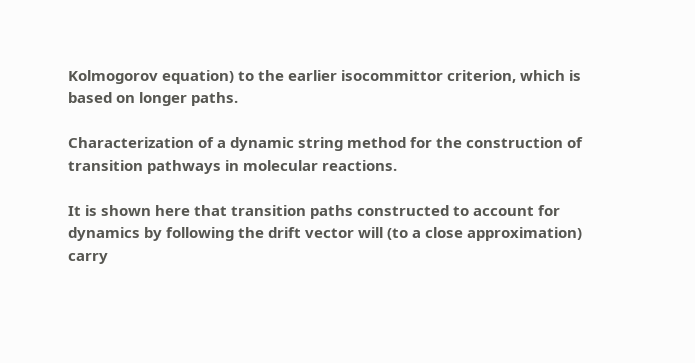Kolmogorov equation) to the earlier isocommittor criterion, which is based on longer paths.

Characterization of a dynamic string method for the construction of transition pathways in molecular reactions.

It is shown here that transition paths constructed to account for dynamics by following the drift vector will (to a close approximation) carry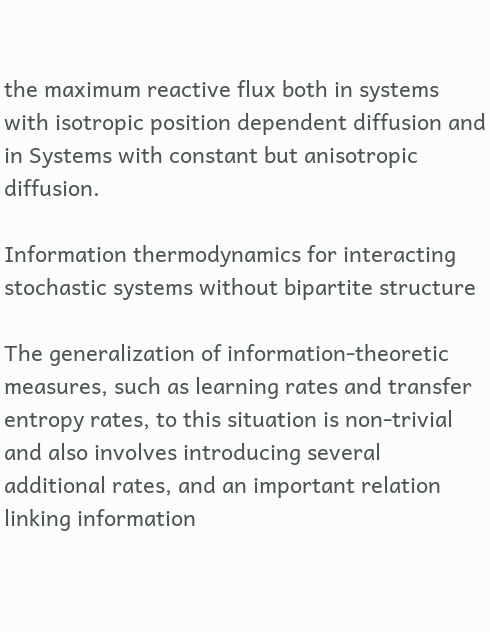the maximum reactive flux both in systems with isotropic position dependent diffusion and in Systems with constant but anisotropic diffusion.

Information thermodynamics for interacting stochastic systems without bipartite structure

The generalization of information-theoretic measures, such as learning rates and transfer entropy rates, to this situation is non-trivial and also involves introducing several additional rates, and an important relation linking information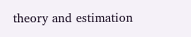theory and estimation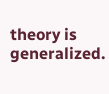theory is generalized.